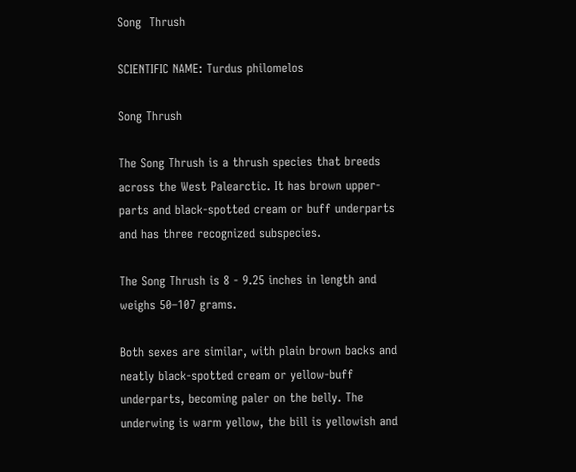Song  Thrush

SCIENTIFIC NAME: Turdus philomelos

Song Thrush

The Song Thrush is a thrush species that breeds across the West Palearctic. It has brown upper-parts and black-spotted cream or buff underparts and has three recognized subspecies.

The Song Thrush is 8 - 9.25 inches in length and weighs 50–107 grams.

Both sexes are similar, with plain brown backs and neatly black-spotted cream or yellow-buff underparts, becoming paler on the belly. The underwing is warm yellow, the bill is yellowish and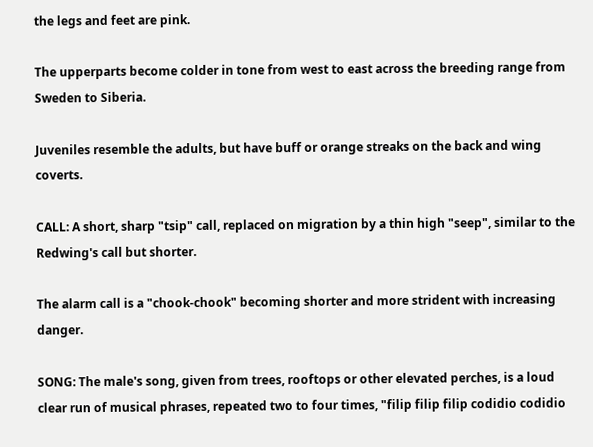the legs and feet are pink.

The upperparts become colder in tone from west to east across the breeding range from Sweden to Siberia.

Juveniles resemble the adults, but have buff or orange streaks on the back and wing coverts.

CALL: A short, sharp "tsip" call, replaced on migration by a thin high "seep", similar to the Redwing's call but shorter.

The alarm call is a "chook-chook" becoming shorter and more strident with increasing danger.

SONG: The male's song, given from trees, rooftops or other elevated perches, is a loud clear run of musical phrases, repeated two to four times, "filip filip filip codidio codidio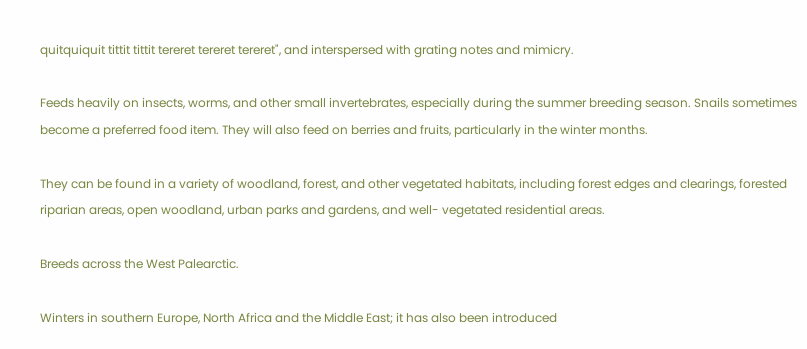quitquiquit tittit tittit tereret tereret tereret", and interspersed with grating notes and mimicry.

Feeds heavily on insects, worms, and other small invertebrates, especially during the summer breeding season. Snails sometimes become a preferred food item. They will also feed on berries and fruits, particularly in the winter months.

They can be found in a variety of woodland, forest, and other vegetated habitats, including forest edges and clearings, forested riparian areas, open woodland, urban parks and gardens, and well- vegetated residential areas.

Breeds across the West Palearctic.

Winters in southern Europe, North Africa and the Middle East; it has also been introduced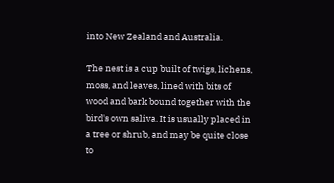into New Zealand and Australia.

The nest is a cup built of twigs, lichens, moss, and leaves, lined with bits of wood and bark bound together with the bird's own saliva. It is usually placed in a tree or shrub, and may be quite close to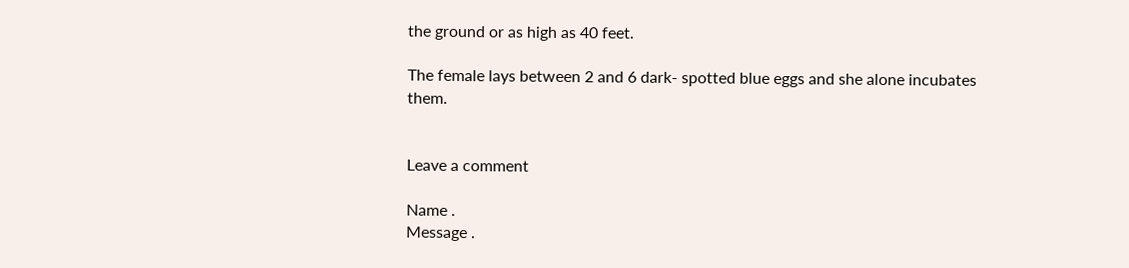the ground or as high as 40 feet.

The female lays between 2 and 6 dark- spotted blue eggs and she alone incubates them.


Leave a comment

Name .
Message .